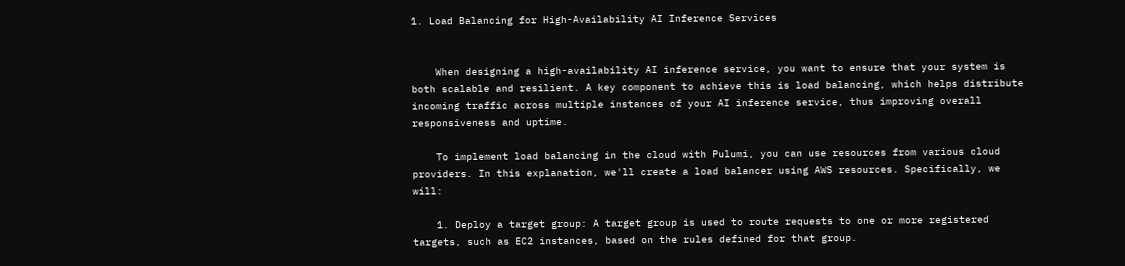1. Load Balancing for High-Availability AI Inference Services


    When designing a high-availability AI inference service, you want to ensure that your system is both scalable and resilient. A key component to achieve this is load balancing, which helps distribute incoming traffic across multiple instances of your AI inference service, thus improving overall responsiveness and uptime.

    To implement load balancing in the cloud with Pulumi, you can use resources from various cloud providers. In this explanation, we'll create a load balancer using AWS resources. Specifically, we will:

    1. Deploy a target group: A target group is used to route requests to one or more registered targets, such as EC2 instances, based on the rules defined for that group.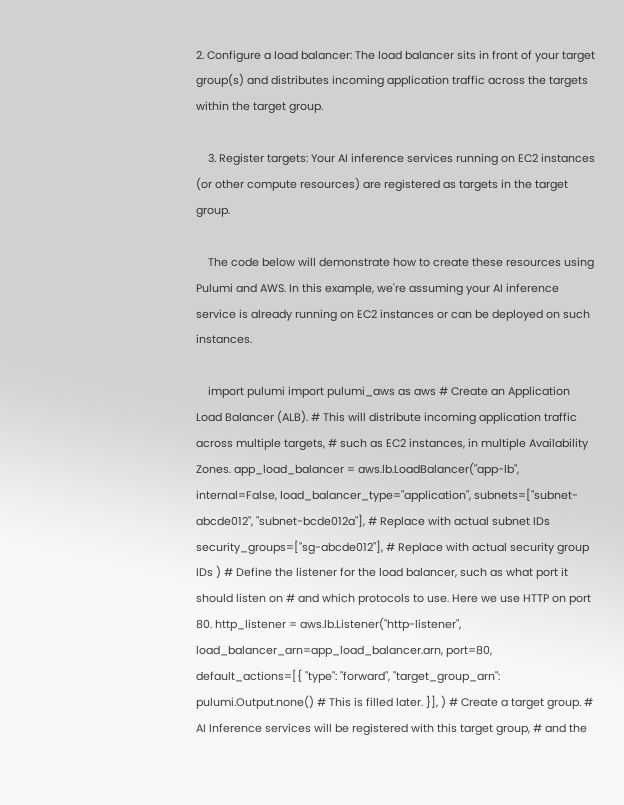2. Configure a load balancer: The load balancer sits in front of your target group(s) and distributes incoming application traffic across the targets within the target group.

    3. Register targets: Your AI inference services running on EC2 instances (or other compute resources) are registered as targets in the target group.

    The code below will demonstrate how to create these resources using Pulumi and AWS. In this example, we're assuming your AI inference service is already running on EC2 instances or can be deployed on such instances.

    import pulumi import pulumi_aws as aws # Create an Application Load Balancer (ALB). # This will distribute incoming application traffic across multiple targets, # such as EC2 instances, in multiple Availability Zones. app_load_balancer = aws.lb.LoadBalancer("app-lb", internal=False, load_balancer_type="application", subnets=["subnet-abcde012", "subnet-bcde012a"], # Replace with actual subnet IDs security_groups=["sg-abcde012"], # Replace with actual security group IDs ) # Define the listener for the load balancer, such as what port it should listen on # and which protocols to use. Here we use HTTP on port 80. http_listener = aws.lb.Listener("http-listener", load_balancer_arn=app_load_balancer.arn, port=80, default_actions=[{ "type": "forward", "target_group_arn": pulumi.Output.none() # This is filled later. }], ) # Create a target group. # AI Inference services will be registered with this target group, # and the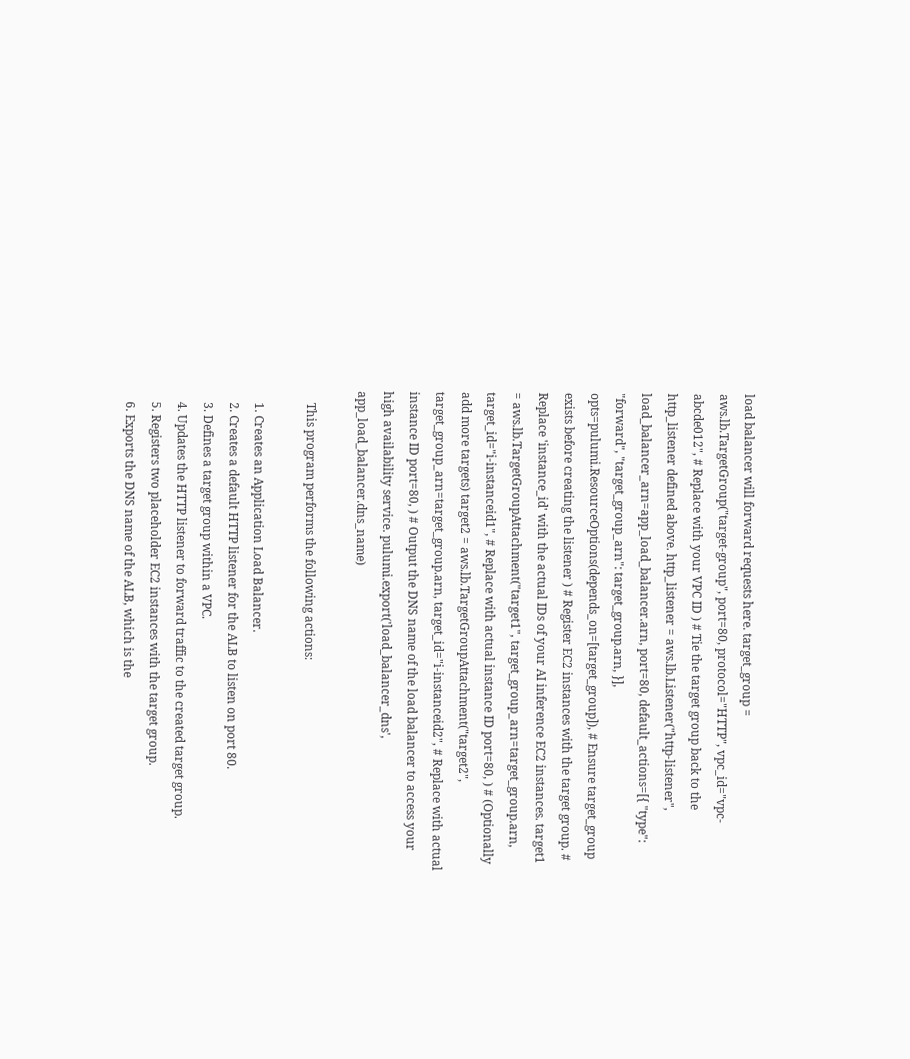load balancer will forward requests here. target_group = aws.lb.TargetGroup("target-group", port=80, protocol="HTTP", vpc_id="vpc-abcde012", # Replace with your VPC ID ) # Tie the target group back to the http_listener defined above. http_listener = aws.lb.Listener("http-listener", load_balancer_arn=app_load_balancer.arn, port=80, default_actions=[{ "type": "forward", "target_group_arn": target_group.arn, }], opts=pulumi.ResourceOptions(depends_on=[target_group]), # Ensure target_group exists before creating the listener ) # Register EC2 instances with the target group. # Replace 'instance_id' with the actual IDs of your AI inference EC2 instances. target1 = aws.lb.TargetGroupAttachment("target1", target_group_arn=target_group.arn, target_id="i-instanceid1", # Replace with actual instance ID port=80, ) # (Optionally add more targets) target2 = aws.lb.TargetGroupAttachment("target2", target_group_arn=target_group.arn, target_id="i-instanceid2", # Replace with actual instance ID port=80, ) # Output the DNS name of the load balancer to access your high availability service. pulumi.export('load_balancer_dns', app_load_balancer.dns_name)

    This program performs the following actions:

    1. Creates an Application Load Balancer.
    2. Creates a default HTTP listener for the ALB to listen on port 80.
    3. Defines a target group within a VPC.
    4. Updates the HTTP listener to forward traffic to the created target group.
    5. Registers two placeholder EC2 instances with the target group.
    6. Exports the DNS name of the ALB, which is the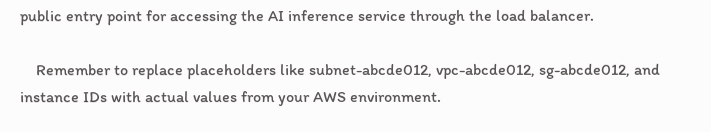public entry point for accessing the AI inference service through the load balancer.

    Remember to replace placeholders like subnet-abcde012, vpc-abcde012, sg-abcde012, and instance IDs with actual values from your AWS environment.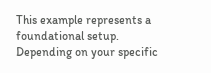This example represents a foundational setup. Depending on your specific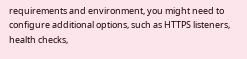requirements and environment, you might need to configure additional options, such as HTTPS listeners, health checks,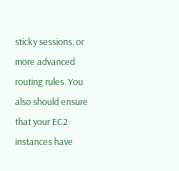sticky sessions, or more advanced routing rules. You also should ensure that your EC2 instances have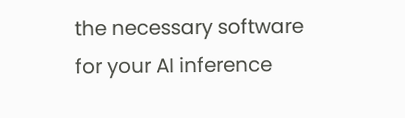the necessary software for your AI inference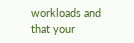workloads and that your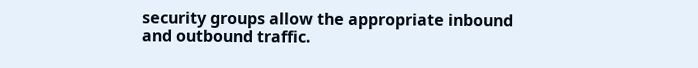security groups allow the appropriate inbound and outbound traffic.